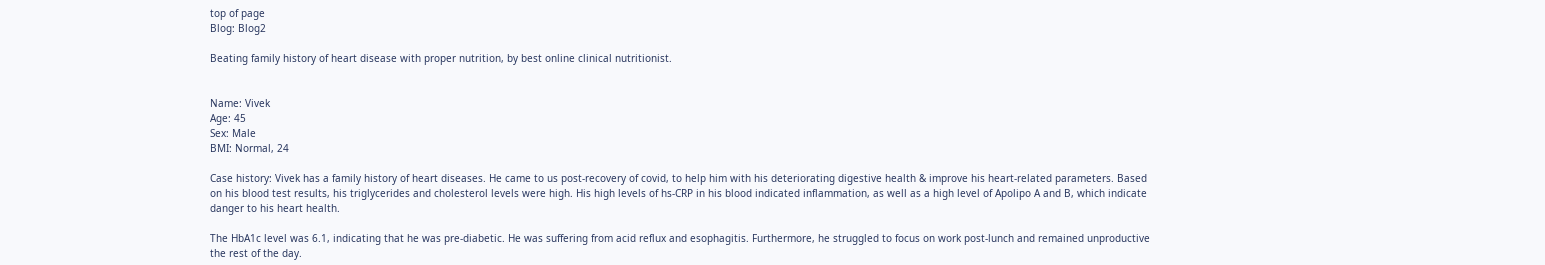top of page
Blog: Blog2

Beating family history of heart disease with proper nutrition, by best online clinical nutritionist.


Name: Vivek
Age: 45
Sex: Male
BMI: Normal, 24

Case history: Vivek has a family history of heart diseases. He came to us post-recovery of covid, to help him with his deteriorating digestive health & improve his heart-related parameters. Based on his blood test results, his triglycerides and cholesterol levels were high. His high levels of hs-CRP in his blood indicated inflammation, as well as a high level of Apolipo A and B, which indicate danger to his heart health.

The HbA1c level was 6.1, indicating that he was pre-diabetic. He was suffering from acid reflux and esophagitis. Furthermore, he struggled to focus on work post-lunch and remained unproductive the rest of the day.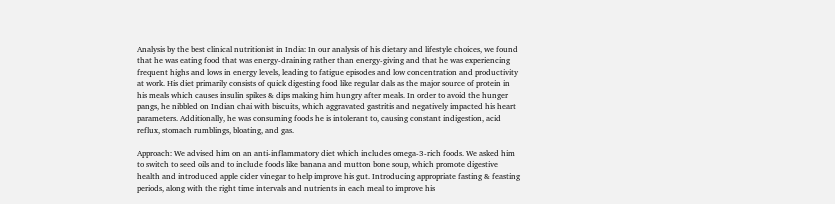Analysis by the best clinical nutritionist in India: In our analysis of his dietary and lifestyle choices, we found that he was eating food that was energy-draining rather than energy-giving and that he was experiencing frequent highs and lows in energy levels, leading to fatigue episodes and low concentration and productivity at work. His diet primarily consists of quick digesting food like regular dals as the major source of protein in his meals which causes insulin spikes & dips making him hungry after meals. In order to avoid the hunger pangs, he nibbled on Indian chai with biscuits, which aggravated gastritis and negatively impacted his heart parameters. Additionally, he was consuming foods he is intolerant to, causing constant indigestion, acid reflux, stomach rumblings, bloating, and gas.

Approach: We advised him on an anti-inflammatory diet which includes omega-3-rich foods. We asked him to switch to seed oils and to include foods like banana and mutton bone soup, which promote digestive health and introduced apple cider vinegar to help improve his gut. Introducing appropriate fasting & feasting periods, along with the right time intervals and nutrients in each meal to improve his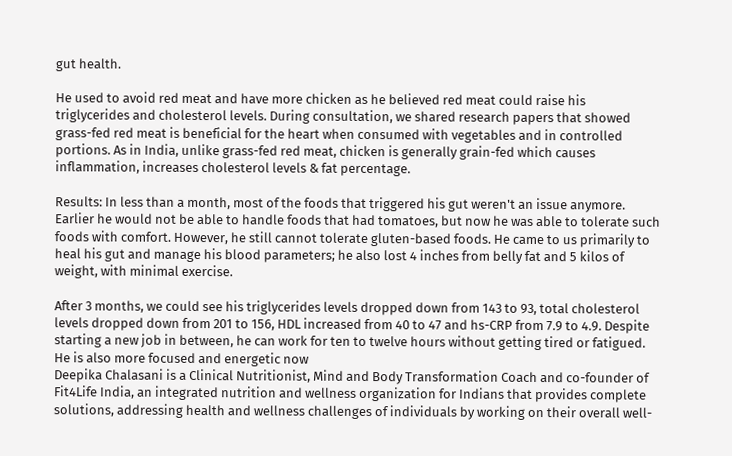gut health.

He used to avoid red meat and have more chicken as he believed red meat could raise his triglycerides and cholesterol levels. During consultation, we shared research papers that showed grass-fed red meat is beneficial for the heart when consumed with vegetables and in controlled portions. As in India, unlike grass-fed red meat, chicken is generally grain-fed which causes inflammation, increases cholesterol levels & fat percentage.

Results: In less than a month, most of the foods that triggered his gut weren't an issue anymore. Earlier he would not be able to handle foods that had tomatoes, but now he was able to tolerate such foods with comfort. However, he still cannot tolerate gluten-based foods. He came to us primarily to heal his gut and manage his blood parameters; he also lost 4 inches from belly fat and 5 kilos of weight, with minimal exercise.

After 3 months, we could see his triglycerides levels dropped down from 143 to 93, total cholesterol levels dropped down from 201 to 156, HDL increased from 40 to 47 and hs-CRP from 7.9 to 4.9. Despite starting a new job in between, he can work for ten to twelve hours without getting tired or fatigued. He is also more focused and energetic now
Deepika Chalasani is a Clinical Nutritionist, Mind and Body Transformation Coach and co-founder of Fit4Life India, an integrated nutrition and wellness organization for Indians that provides complete solutions, addressing health and wellness challenges of individuals by working on their overall well-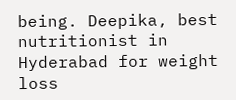being. Deepika, best nutritionist in Hyderabad for weight loss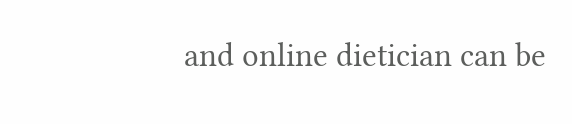and online dietician can be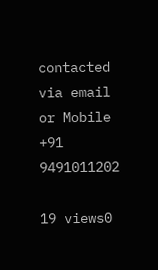contacted via email or Mobile +91 9491011202

19 views0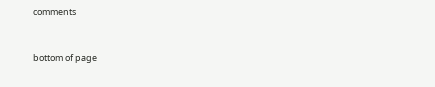comments


bottom of page